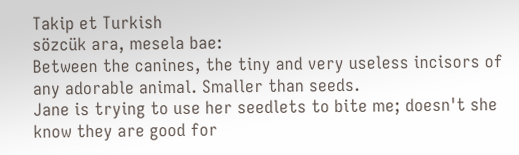Takip et Turkish
sözcük ara, mesela bae:
Between the canines, the tiny and very useless incisors of any adorable animal. Smaller than seeds.
Jane is trying to use her seedlets to bite me; doesn't she know they are good for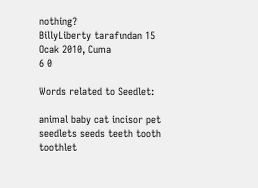nothing?
BillyLiberty tarafından 15 Ocak 2010, Cuma
6 0

Words related to Seedlet:

animal baby cat incisor pet seedlets seeds teeth tooth toothlet